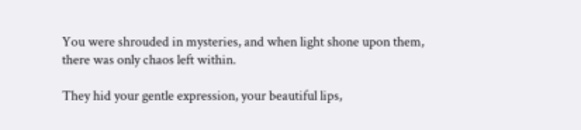You were shrouded in mysteries, and when light shone upon them, there was only chaos left within.

They hid your gentle expression, your beautiful lips,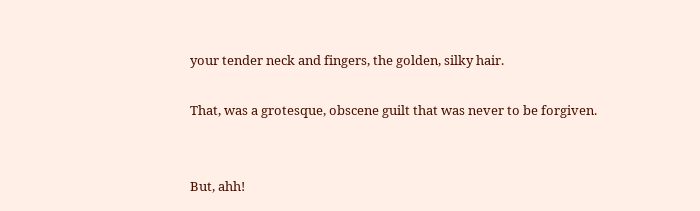your tender neck and fingers, the golden, silky hair.

That, was a grotesque, obscene guilt that was never to be forgiven.


But, ahh!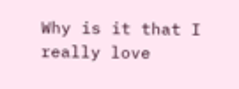Why is it that I really love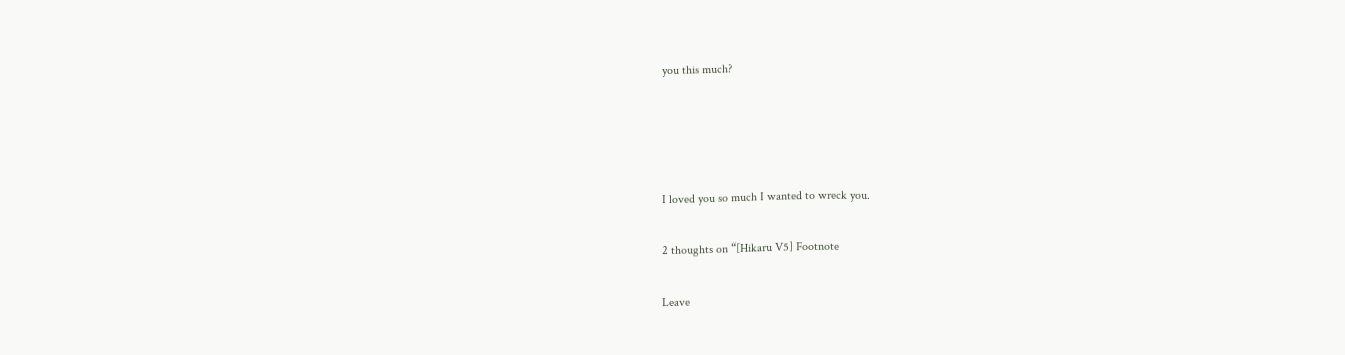you this much?




I loved you so much I wanted to wreck you.

2 thoughts on “[Hikaru V5] Footnote

Leave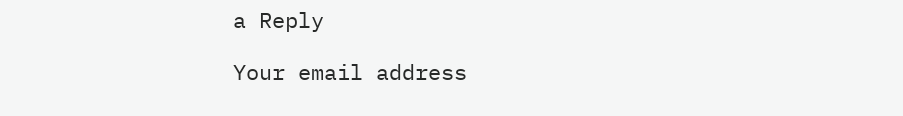a Reply

Your email address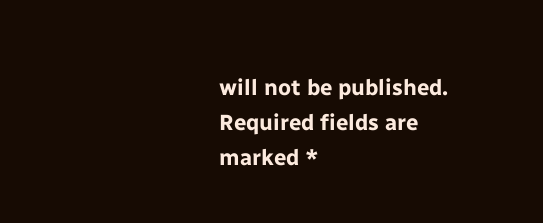will not be published. Required fields are marked *